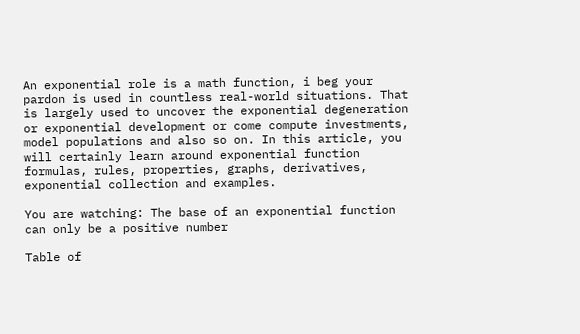An exponential role is a math function, i beg your pardon is used in countless real-world situations. That is largely used to uncover the exponential degeneration or exponential development or come compute investments, model populations and also so on. In this article, you will certainly learn around exponential function formulas, rules, properties, graphs, derivatives, exponential collection and examples.

You are watching: The base of an exponential function can only be a positive number

Table of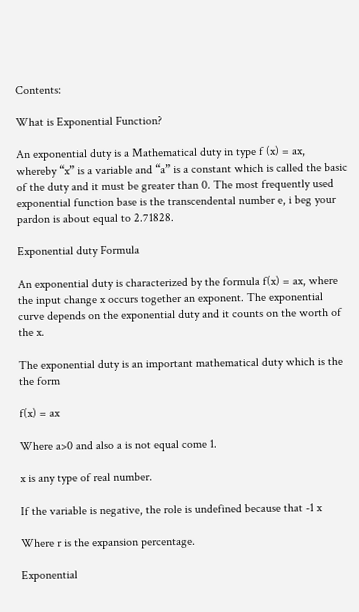Contents:

What is Exponential Function?

An exponential duty is a Mathematical duty in type f (x) = ax, whereby “x” is a variable and “a” is a constant which is called the basic of the duty and it must be greater than 0. The most frequently used exponential function base is the transcendental number e, i beg your pardon is about equal to 2.71828.

Exponential duty Formula

An exponential duty is characterized by the formula f(x) = ax, where the input change x occurs together an exponent. The exponential curve depends on the exponential duty and it counts on the worth of the x.

The exponential duty is an important mathematical duty which is the the form

f(x) = ax

Where a>0 and also a is not equal come 1.

x is any type of real number.

If the variable is negative, the role is undefined because that -1 x

Where r is the expansion percentage.

Exponential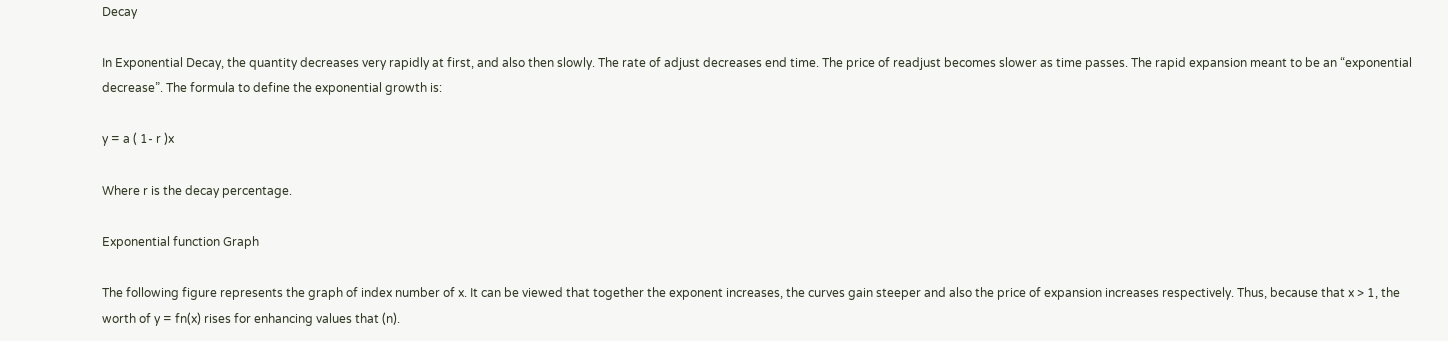Decay

In Exponential Decay, the quantity decreases very rapidly at first, and also then slowly. The rate of adjust decreases end time. The price of readjust becomes slower as time passes. The rapid expansion meant to be an “exponential decrease”. The formula to define the exponential growth is:

y = a ( 1- r )x

Where r is the decay percentage.

Exponential function Graph

The following figure represents the graph of index number of x. It can be viewed that together the exponent increases, the curves gain steeper and also the price of expansion increases respectively. Thus, because that x > 1, the worth of y = fn(x) rises for enhancing values that (n).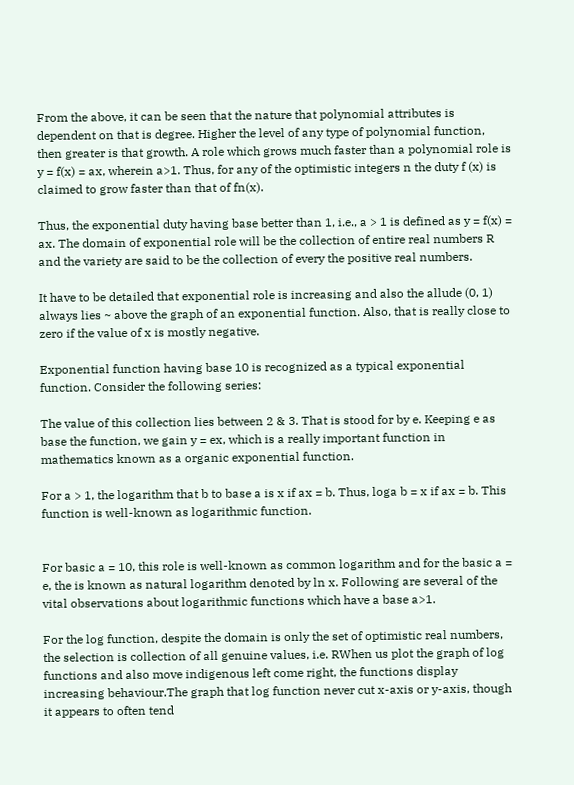From the above, it can be seen that the nature that polynomial attributes is dependent on that is degree. Higher the level of any type of polynomial function, then greater is that growth. A role which grows much faster than a polynomial role is y = f(x) = ax, wherein a>1. Thus, for any of the optimistic integers n the duty f (x) is claimed to grow faster than that of fn(x).

Thus, the exponential duty having base better than 1, i.e., a > 1 is defined as y = f(x) = ax. The domain of exponential role will be the collection of entire real numbers R and the variety are said to be the collection of every the positive real numbers.

It have to be detailed that exponential role is increasing and also the allude (0, 1) always lies ~ above the graph of an exponential function. Also, that is really close to zero if the value of x is mostly negative.

Exponential function having base 10 is recognized as a typical exponential function. Consider the following series:

The value of this collection lies between 2 & 3. That is stood for by e. Keeping e as base the function, we gain y = ex, which is a really important function in mathematics known as a organic exponential function.

For a > 1, the logarithm that b to base a is x if ax = b. Thus, loga b = x if ax = b. This function is well-known as logarithmic function.


For basic a = 10, this role is well-known as common logarithm and for the basic a = e, the is known as natural logarithm denoted by ln x. Following are several of the vital observations about logarithmic functions which have a base a>1.

For the log function, despite the domain is only the set of optimistic real numbers, the selection is collection of all genuine values, i.e. RWhen us plot the graph of log functions and also move indigenous left come right, the functions display increasing behaviour.The graph that log function never cut x-axis or y-axis, though it appears to often tend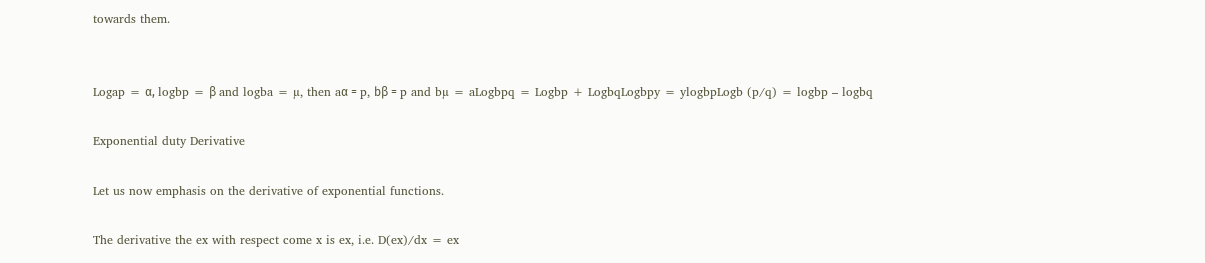towards them.


Logap = α, logbp = β and logba = µ, then aα = p, bβ = p and bµ = aLogbpq = Logbp + LogbqLogbpy = ylogbpLogb (p/q) = logbp – logbq

Exponential duty Derivative

Let us now emphasis on the derivative of exponential functions.

The derivative the ex with respect come x is ex, i.e. D(ex)/dx = ex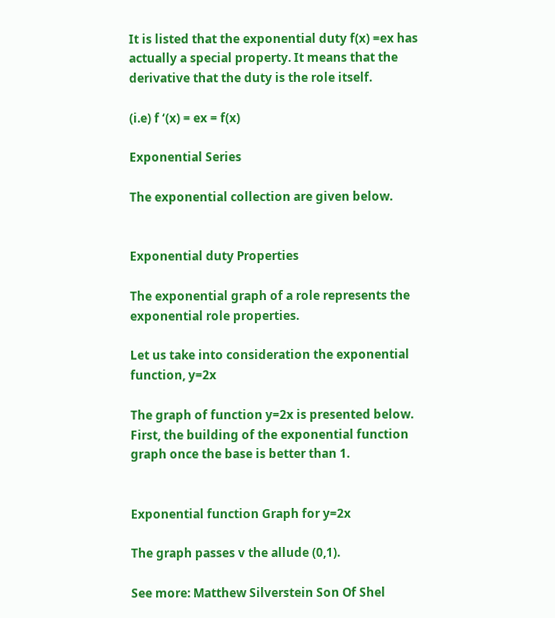It is listed that the exponential duty f(x) =ex has actually a special property. It means that the derivative that the duty is the role itself.

(i.e) f ‘(x) = ex = f(x)

Exponential Series

The exponential collection are given below.


Exponential duty Properties

The exponential graph of a role represents the exponential role properties.

Let us take into consideration the exponential function, y=2x

The graph of function y=2x is presented below. First, the building of the exponential function graph once the base is better than 1.


Exponential function Graph for y=2x

The graph passes v the allude (0,1).

See more: Matthew Silverstein Son Of Shel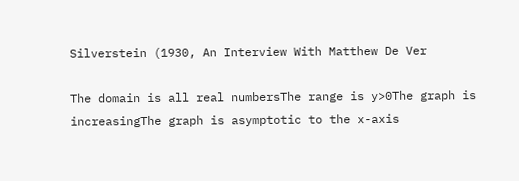Silverstein (1930, An Interview With Matthew De Ver

The domain is all real numbersThe range is y>0The graph is increasingThe graph is asymptotic to the x-axis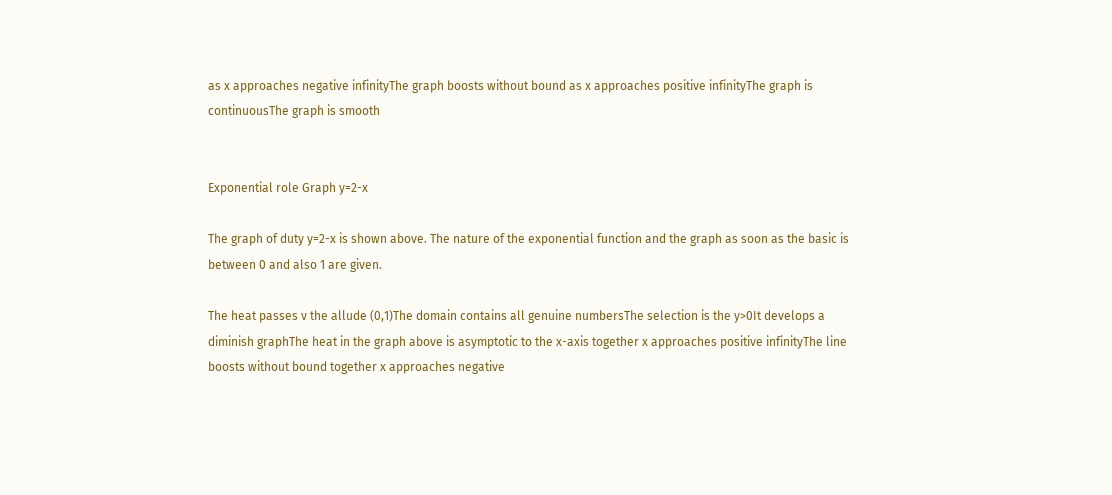as x approaches negative infinityThe graph boosts without bound as x approaches positive infinityThe graph is continuousThe graph is smooth


Exponential role Graph y=2-x

The graph of duty y=2-x is shown above. The nature of the exponential function and the graph as soon as the basic is between 0 and also 1 are given.

The heat passes v the allude (0,1)The domain contains all genuine numbersThe selection is the y>0It develops a diminish graphThe heat in the graph above is asymptotic to the x-axis together x approaches positive infinityThe line boosts without bound together x approaches negative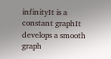infinityIt is a constant graphIt develops a smooth graph